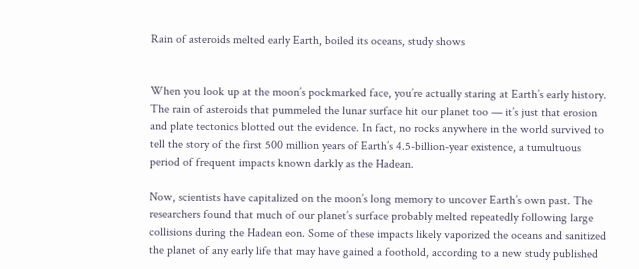Rain of asteroids melted early Earth, boiled its oceans, study shows


When you look up at the moon’s pockmarked face, you’re actually staring at Earth’s early history. The rain of asteroids that pummeled the lunar surface hit our planet too — it’s just that erosion and plate tectonics blotted out the evidence. In fact, no rocks anywhere in the world survived to tell the story of the first 500 million years of Earth’s 4.5-billion-year existence, a tumultuous period of frequent impacts known darkly as the Hadean.

Now, scientists have capitalized on the moon’s long memory to uncover Earth’s own past. The researchers found that much of our planet’s surface probably melted repeatedly following large collisions during the Hadean eon. Some of these impacts likely vaporized the oceans and sanitized the planet of any early life that may have gained a foothold, according to a new study published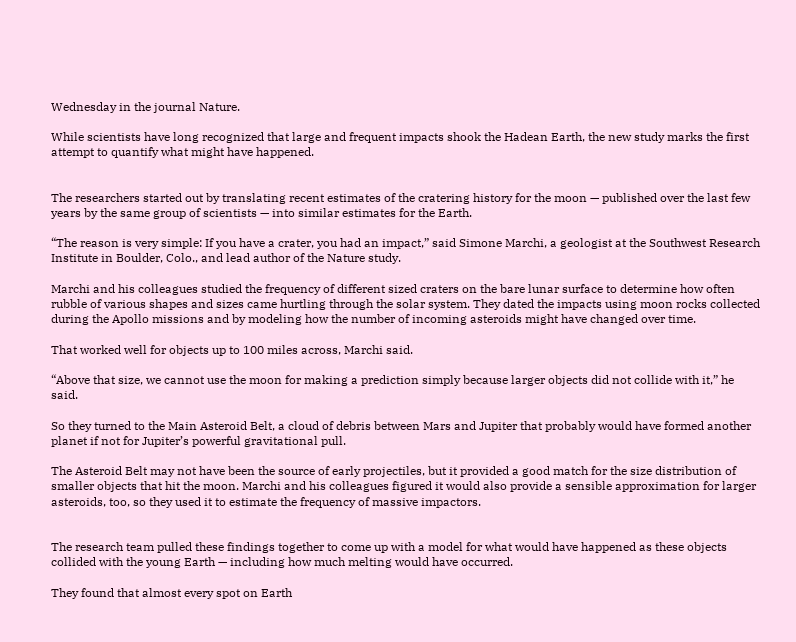Wednesday in the journal Nature.

While scientists have long recognized that large and frequent impacts shook the Hadean Earth, the new study marks the first attempt to quantify what might have happened.


The researchers started out by translating recent estimates of the cratering history for the moon — published over the last few years by the same group of scientists — into similar estimates for the Earth.

“The reason is very simple: If you have a crater, you had an impact,” said Simone Marchi, a geologist at the Southwest Research Institute in Boulder, Colo., and lead author of the Nature study.

Marchi and his colleagues studied the frequency of different sized craters on the bare lunar surface to determine how often rubble of various shapes and sizes came hurtling through the solar system. They dated the impacts using moon rocks collected during the Apollo missions and by modeling how the number of incoming asteroids might have changed over time.

That worked well for objects up to 100 miles across, Marchi said.

“Above that size, we cannot use the moon for making a prediction simply because larger objects did not collide with it,” he said.

So they turned to the Main Asteroid Belt, a cloud of debris between Mars and Jupiter that probably would have formed another planet if not for Jupiter’s powerful gravitational pull.

The Asteroid Belt may not have been the source of early projectiles, but it provided a good match for the size distribution of smaller objects that hit the moon. Marchi and his colleagues figured it would also provide a sensible approximation for larger asteroids, too, so they used it to estimate the frequency of massive impactors.


The research team pulled these findings together to come up with a model for what would have happened as these objects collided with the young Earth — including how much melting would have occurred.

They found that almost every spot on Earth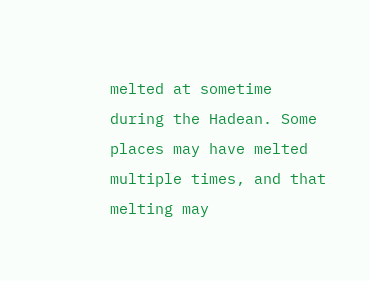melted at sometime during the Hadean. Some places may have melted multiple times, and that melting may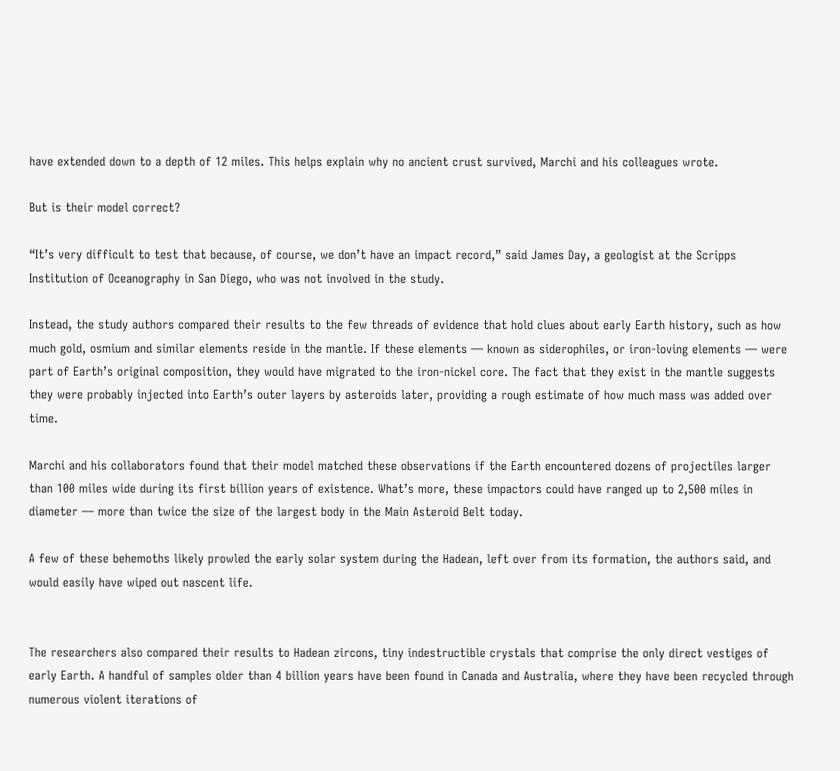have extended down to a depth of 12 miles. This helps explain why no ancient crust survived, Marchi and his colleagues wrote.

But is their model correct?

“It’s very difficult to test that because, of course, we don’t have an impact record,” said James Day, a geologist at the Scripps Institution of Oceanography in San Diego, who was not involved in the study.

Instead, the study authors compared their results to the few threads of evidence that hold clues about early Earth history, such as how much gold, osmium and similar elements reside in the mantle. If these elements — known as siderophiles, or iron-loving elements — were part of Earth’s original composition, they would have migrated to the iron-nickel core. The fact that they exist in the mantle suggests they were probably injected into Earth’s outer layers by asteroids later, providing a rough estimate of how much mass was added over time.

Marchi and his collaborators found that their model matched these observations if the Earth encountered dozens of projectiles larger than 100 miles wide during its first billion years of existence. What’s more, these impactors could have ranged up to 2,500 miles in diameter — more than twice the size of the largest body in the Main Asteroid Belt today.

A few of these behemoths likely prowled the early solar system during the Hadean, left over from its formation, the authors said, and would easily have wiped out nascent life.


The researchers also compared their results to Hadean zircons, tiny indestructible crystals that comprise the only direct vestiges of early Earth. A handful of samples older than 4 billion years have been found in Canada and Australia, where they have been recycled through numerous violent iterations of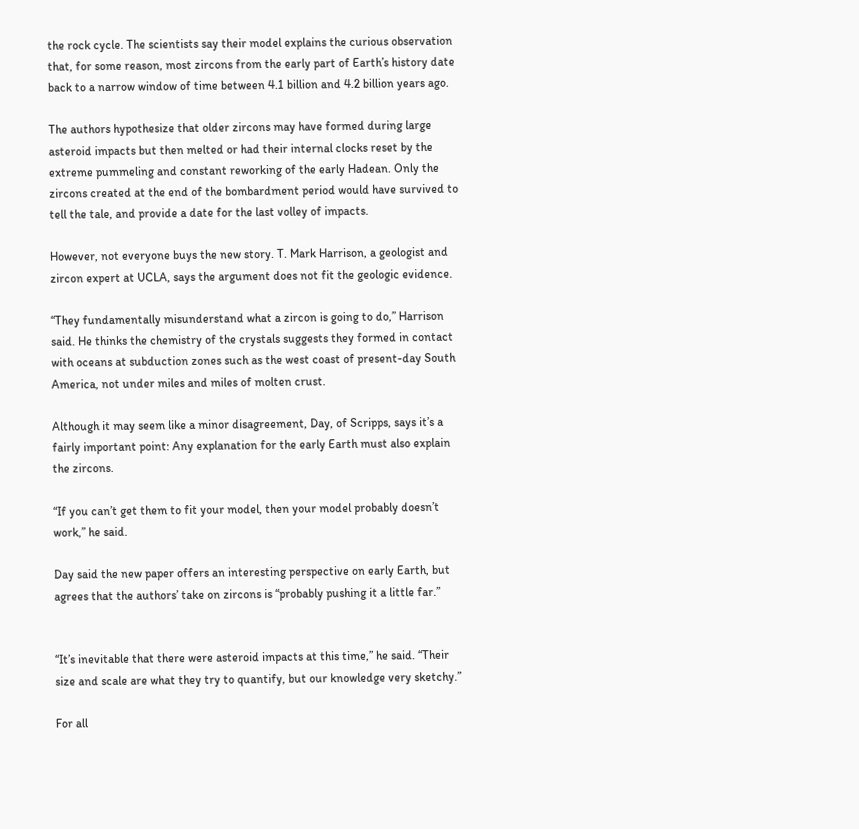the rock cycle. The scientists say their model explains the curious observation that, for some reason, most zircons from the early part of Earth’s history date back to a narrow window of time between 4.1 billion and 4.2 billion years ago.

The authors hypothesize that older zircons may have formed during large asteroid impacts but then melted or had their internal clocks reset by the extreme pummeling and constant reworking of the early Hadean. Only the zircons created at the end of the bombardment period would have survived to tell the tale, and provide a date for the last volley of impacts.

However, not everyone buys the new story. T. Mark Harrison, a geologist and zircon expert at UCLA, says the argument does not fit the geologic evidence.

“They fundamentally misunderstand what a zircon is going to do,” Harrison said. He thinks the chemistry of the crystals suggests they formed in contact with oceans at subduction zones such as the west coast of present-day South America, not under miles and miles of molten crust.

Although it may seem like a minor disagreement, Day, of Scripps, says it’s a fairly important point: Any explanation for the early Earth must also explain the zircons.

“If you can’t get them to fit your model, then your model probably doesn’t work,” he said.

Day said the new paper offers an interesting perspective on early Earth, but agrees that the authors’ take on zircons is “probably pushing it a little far.”


“It’s inevitable that there were asteroid impacts at this time,” he said. “Their size and scale are what they try to quantify, but our knowledge very sketchy.”

For all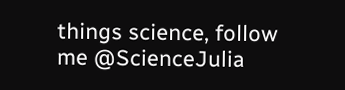things science, follow me @ScienceJulia